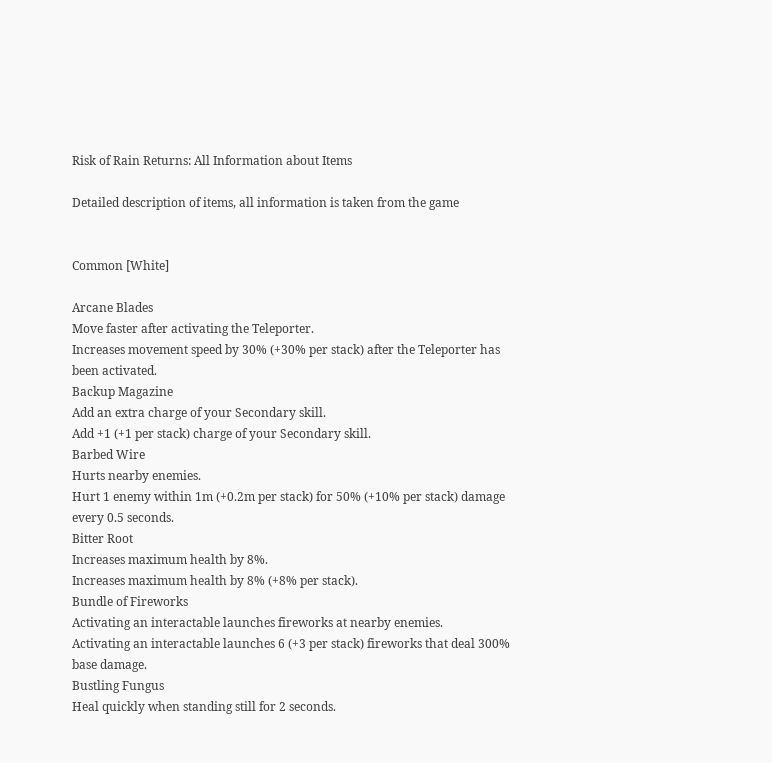Risk of Rain Returns: All Information about Items

Detailed description of items, all information is taken from the game


Common [White]

Arcane Blades
Move faster after activating the Teleporter.
Increases movement speed by 30% (+30% per stack) after the Teleporter has been activated.
Backup Magazine
Add an extra charge of your Secondary skill.
Add +1 (+1 per stack) charge of your Secondary skill.
Barbed Wire
Hurts nearby enemies.
Hurt 1 enemy within 1m (+0.2m per stack) for 50% (+10% per stack) damage every 0.5 seconds.
Bitter Root
Increases maximum health by 8%.
Increases maximum health by 8% (+8% per stack).
Bundle of Fireworks
Activating an interactable launches fireworks at nearby enemies.
Activating an interactable launches 6 (+3 per stack) fireworks that deal 300% base damage.
Bustling Fungus
Heal quickly when standing still for 2 seconds.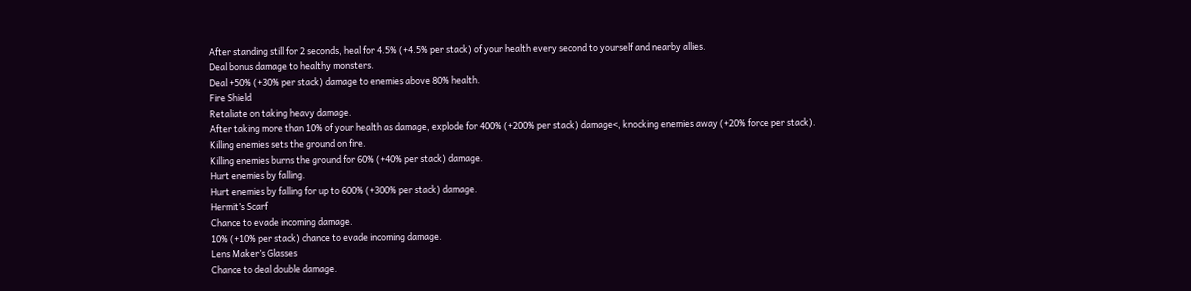After standing still for 2 seconds, heal for 4.5% (+4.5% per stack) of your health every second to yourself and nearby allies.
Deal bonus damage to healthy monsters.
Deal +50% (+30% per stack) damage to enemies above 80% health.
Fire Shield
Retaliate on taking heavy damage.
After taking more than 10% of your health as damage, explode for 400% (+200% per stack) damage<, knocking enemies away (+20% force per stack).
Killing enemies sets the ground on fire.
Killing enemies burns the ground for 60% (+40% per stack) damage.
Hurt enemies by falling.
Hurt enemies by falling for up to 600% (+300% per stack) damage.
Hermit’s Scarf
Chance to evade incoming damage.
10% (+10% per stack) chance to evade incoming damage.
Lens Maker’s Glasses
Chance to deal double damage.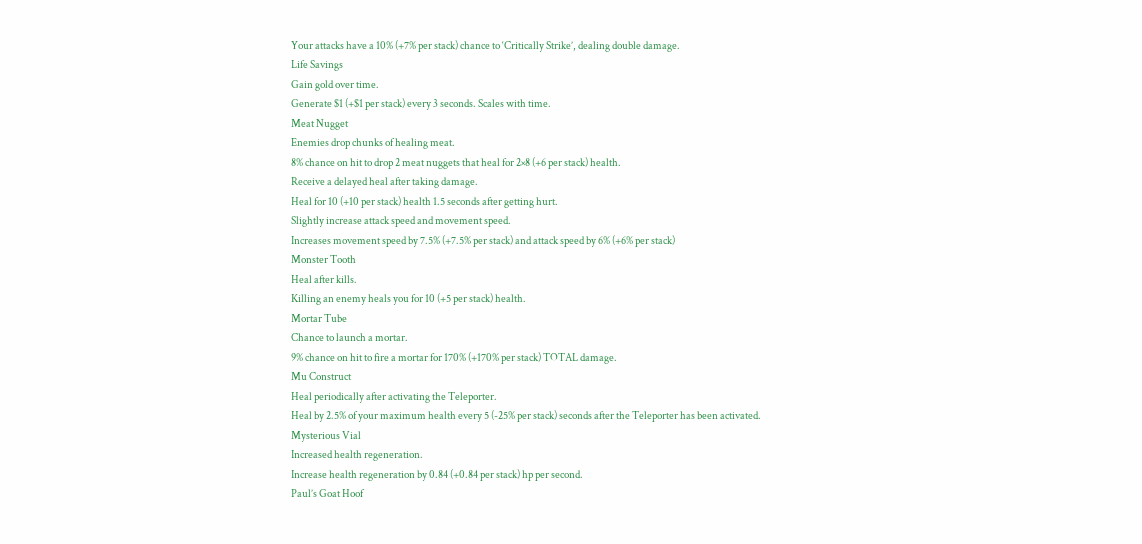Your attacks have a 10% (+7% per stack) chance to ‘Critically Strike’, dealing double damage.
Life Savings
Gain gold over time.
Generate $1 (+$1 per stack) every 3 seconds. Scales with time.
Meat Nugget
Enemies drop chunks of healing meat.
8% chance on hit to drop 2 meat nuggets that heal for 2×8 (+6 per stack) health.
Receive a delayed heal after taking damage.
Heal for 10 (+10 per stack) health 1.5 seconds after getting hurt.
Slightly increase attack speed and movement speed.
Increases movement speed by 7.5% (+7.5% per stack) and attack speed by 6% (+6% per stack)
Monster Tooth
Heal after kills.
Killing an enemy heals you for 10 (+5 per stack) health.
Mortar Tube
Chance to launch a mortar.
9% chance on hit to fire a mortar for 170% (+170% per stack) TOTAL damage.
Mu Construct
Heal periodically after activating the Teleporter.
Heal by 2.5% of your maximum health every 5 (-25% per stack) seconds after the Teleporter has been activated.
Mysterious Vial
Increased health regeneration.
Increase health regeneration by 0.84 (+0.84 per stack) hp per second.
Paul’s Goat Hoof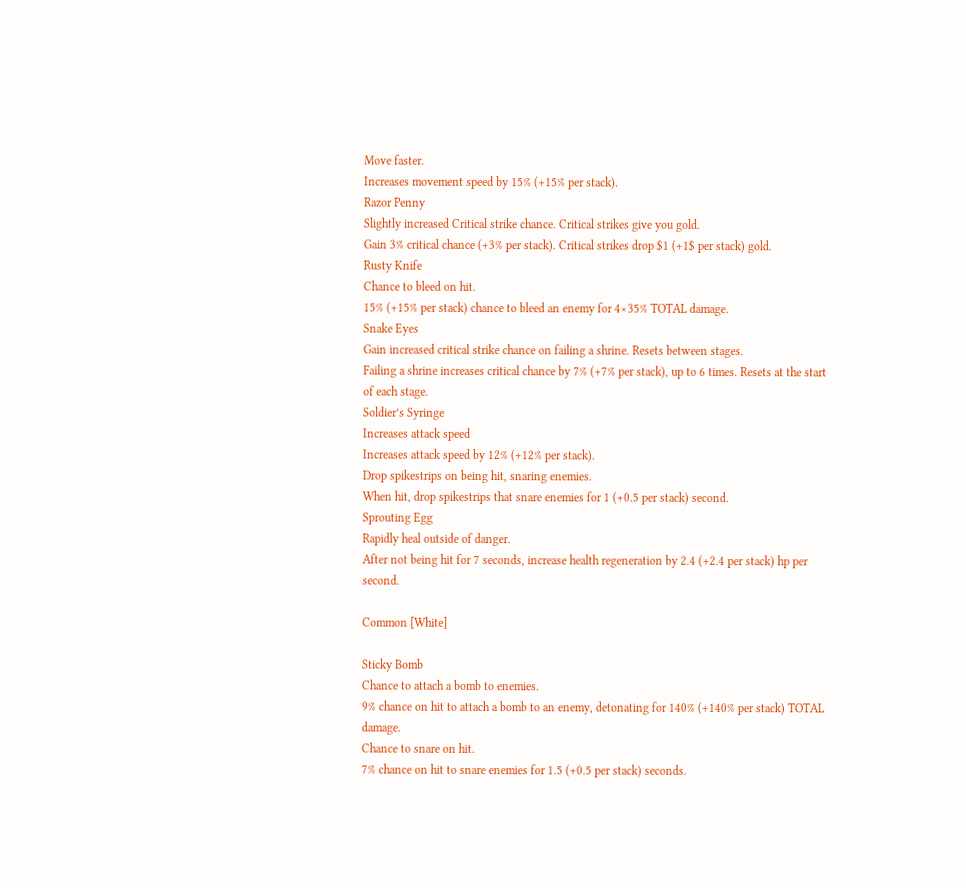Move faster.
Increases movement speed by 15% (+15% per stack).
Razor Penny
Slightly increased Critical strike chance. Critical strikes give you gold.
Gain 3% critical chance (+3% per stack). Critical strikes drop $1 (+1$ per stack) gold.
Rusty Knife
Chance to bleed on hit.
15% (+15% per stack) chance to bleed an enemy for 4×35% TOTAL damage.
Snake Eyes
Gain increased critical strike chance on failing a shrine. Resets between stages.
Failing a shrine increases critical chance by 7% (+7% per stack), up to 6 times. Resets at the start of each stage.
Soldier’s Syringe
Increases attack speed
Increases attack speed by 12% (+12% per stack).
Drop spikestrips on being hit, snaring enemies.
When hit, drop spikestrips that snare enemies for 1 (+0.5 per stack) second.
Sprouting Egg
Rapidly heal outside of danger.
After not being hit for 7 seconds, increase health regeneration by 2.4 (+2.4 per stack) hp per second.

Common [White]

Sticky Bomb
Chance to attach a bomb to enemies.
9% chance on hit to attach a bomb to an enemy, detonating for 140% (+140% per stack) TOTAL damage.
Chance to snare on hit.
7% chance on hit to snare enemies for 1.5 (+0.5 per stack) seconds.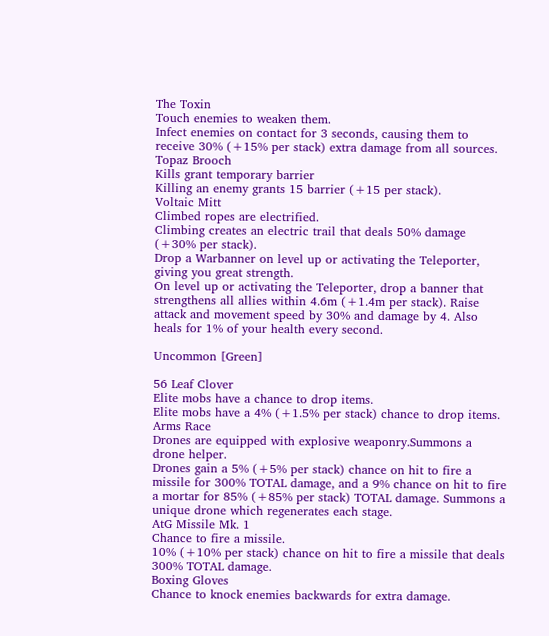The Toxin
Touch enemies to weaken them.
Infect enemies on contact for 3 seconds, causing them to receive 30% (+15% per stack) extra damage from all sources.
Topaz Brooch
Kills grant temporary barrier
Killing an enemy grants 15 barrier (+15 per stack).
Voltaic Mitt
Climbed ropes are electrified.
Climbing creates an electric trail that deals 50% damage (+30% per stack).
Drop a Warbanner on level up or activating the Teleporter, giving you great strength.
On level up or activating the Teleporter, drop a banner that strengthens all allies within 4.6m (+1.4m per stack). Raise attack and movement speed by 30% and damage by 4. Also heals for 1% of your health every second.

Uncommon [Green]

56 Leaf Clover
Elite mobs have a chance to drop items.
Elite mobs have a 4% (+1.5% per stack) chance to drop items.
Arms Race
Drones are equipped with explosive weaponry.Summons a drone helper.
Drones gain a 5% (+5% per stack) chance on hit to fire a missile for 300% TOTAL damage, and a 9% chance on hit to fire a mortar for 85% (+85% per stack) TOTAL damage. Summons a unique drone which regenerates each stage.
AtG Missile Mk. 1
Chance to fire a missile.
10% (+10% per stack) chance on hit to fire a missile that deals 300% TOTAL damage.
Boxing Gloves
Chance to knock enemies backwards for extra damage.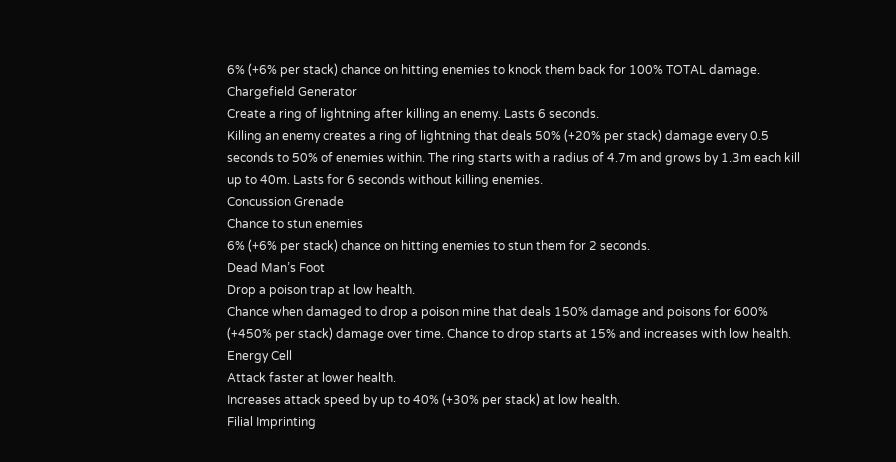6% (+6% per stack) chance on hitting enemies to knock them back for 100% TOTAL damage.
Chargefield Generator
Create a ring of lightning after killing an enemy. Lasts 6 seconds.
Killing an enemy creates a ring of lightning that deals 50% (+20% per stack) damage every 0.5 seconds to 50% of enemies within. The ring starts with a radius of 4.7m and grows by 1.3m each kill up to 40m. Lasts for 6 seconds without killing enemies.
Concussion Grenade
Chance to stun enemies
6% (+6% per stack) chance on hitting enemies to stun them for 2 seconds.
Dead Man’s Foot
Drop a poison trap at low health.
Chance when damaged to drop a poison mine that deals 150% damage and poisons for 600% (+450% per stack) damage over time. Chance to drop starts at 15% and increases with low health.
Energy Cell
Attack faster at lower health.
Increases attack speed by up to 40% (+30% per stack) at low health.
Filial Imprinting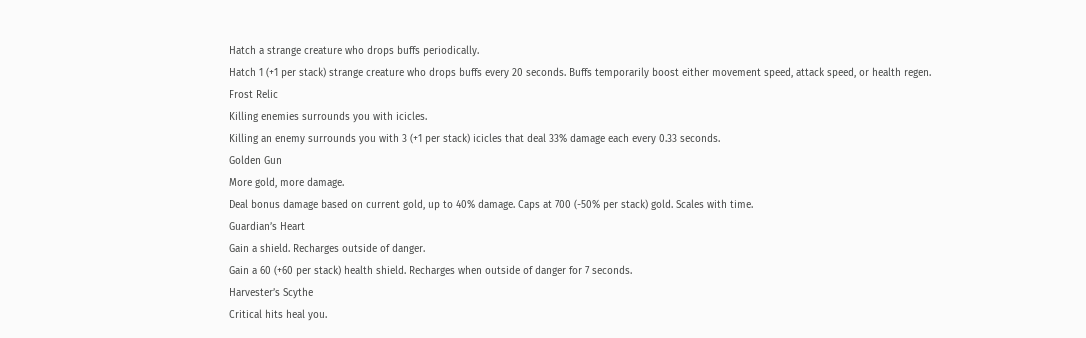Hatch a strange creature who drops buffs periodically.
Hatch 1 (+1 per stack) strange creature who drops buffs every 20 seconds. Buffs temporarily boost either movement speed, attack speed, or health regen.
Frost Relic
Killing enemies surrounds you with icicles.
Killing an enemy surrounds you with 3 (+1 per stack) icicles that deal 33% damage each every 0.33 seconds.
Golden Gun
More gold, more damage.
Deal bonus damage based on current gold, up to 40% damage. Caps at 700 (-50% per stack) gold. Scales with time.
Guardian’s Heart
Gain a shield. Recharges outside of danger.
Gain a 60 (+60 per stack) health shield. Recharges when outside of danger for 7 seconds.
Harvester’s Scythe
Critical hits heal you.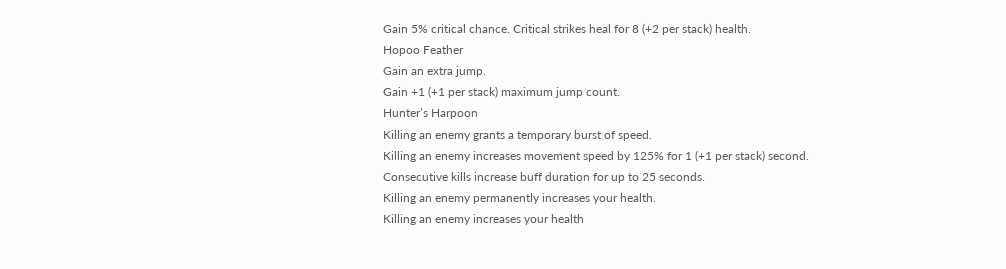Gain 5% critical chance. Critical strikes heal for 8 (+2 per stack) health.
Hopoo Feather
Gain an extra jump.
Gain +1 (+1 per stack) maximum jump count.
Hunter’s Harpoon
Killing an enemy grants a temporary burst of speed.
Killing an enemy increases movement speed by 125% for 1 (+1 per stack) second. Consecutive kills increase buff duration for up to 25 seconds.
Killing an enemy permanently increases your health.
Killing an enemy increases your health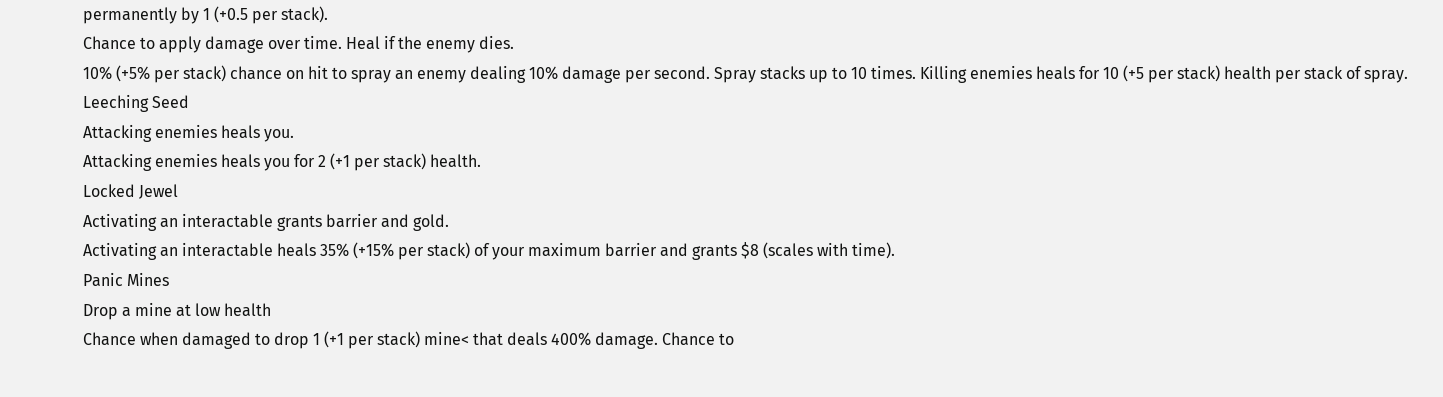permanently by 1 (+0.5 per stack).
Chance to apply damage over time. Heal if the enemy dies.
10% (+5% per stack) chance on hit to spray an enemy dealing 10% damage per second. Spray stacks up to 10 times. Killing enemies heals for 10 (+5 per stack) health per stack of spray.
Leeching Seed
Attacking enemies heals you.
Attacking enemies heals you for 2 (+1 per stack) health.
Locked Jewel
Activating an interactable grants barrier and gold.
Activating an interactable heals 35% (+15% per stack) of your maximum barrier and grants $8 (scales with time).
Panic Mines
Drop a mine at low health
Chance when damaged to drop 1 (+1 per stack) mine< that deals 400% damage. Chance to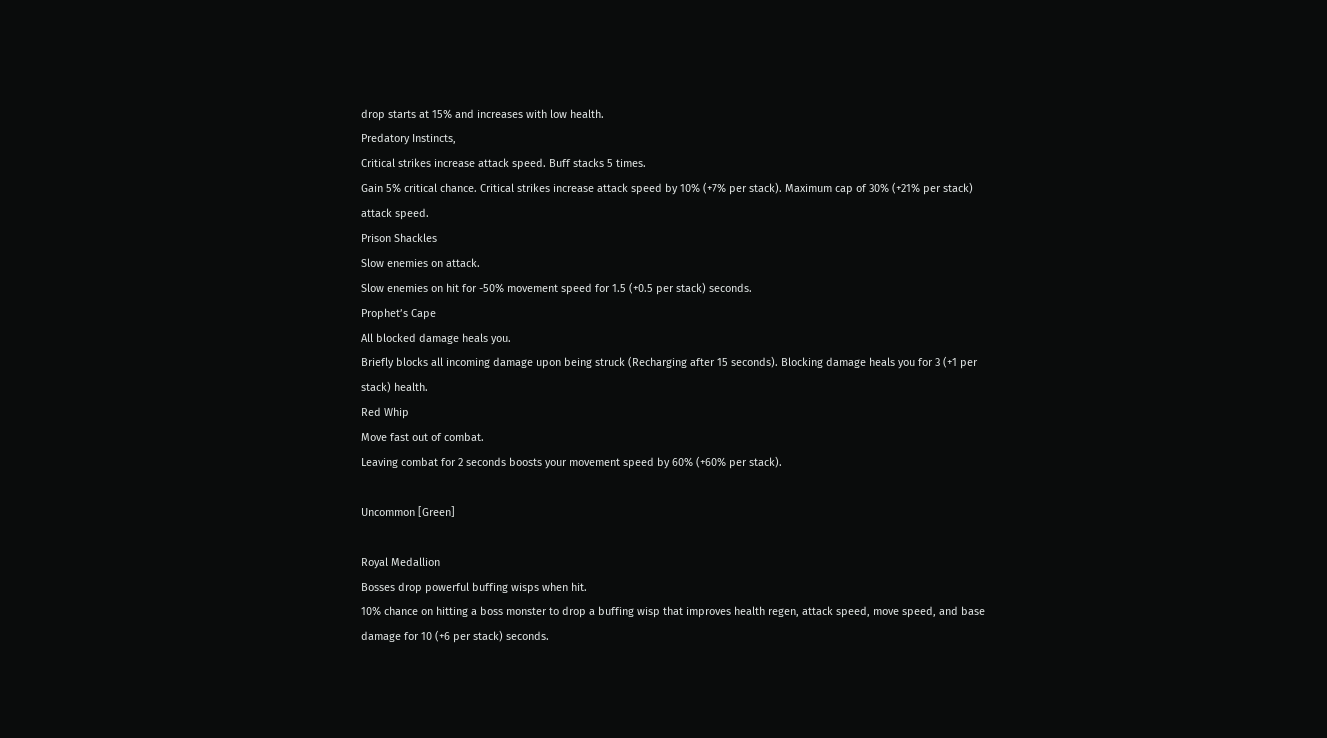drop starts at 15% and increases with low health.
Predatory Instincts,
Critical strikes increase attack speed. Buff stacks 5 times.
Gain 5% critical chance. Critical strikes increase attack speed by 10% (+7% per stack). Maximum cap of 30% (+21% per stack) attack speed.
Prison Shackles
Slow enemies on attack.
Slow enemies on hit for -50% movement speed for 1.5 (+0.5 per stack) seconds.
Prophet’s Cape
All blocked damage heals you.
Briefly blocks all incoming damage upon being struck (Recharging after 15 seconds). Blocking damage heals you for 3 (+1 per stack) health.
Red Whip
Move fast out of combat.
Leaving combat for 2 seconds boosts your movement speed by 60% (+60% per stack).

Uncommon [Green]

Royal Medallion
Bosses drop powerful buffing wisps when hit.
10% chance on hitting a boss monster to drop a buffing wisp that improves health regen, attack speed, move speed, and base damage for 10 (+6 per stack) seconds.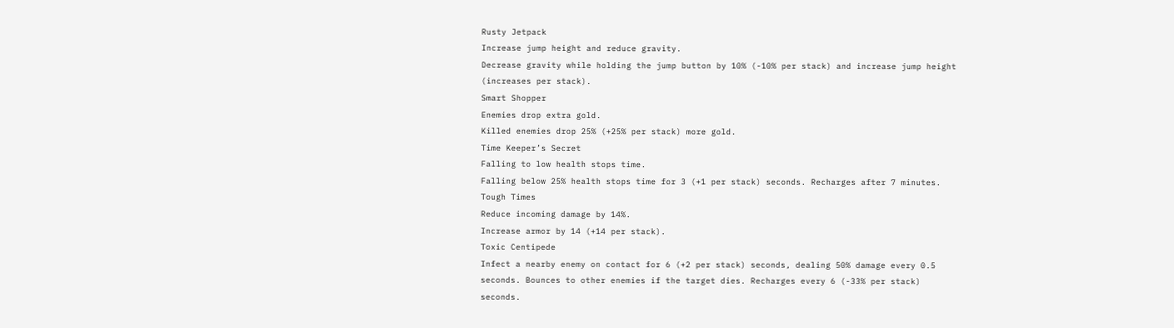Rusty Jetpack
Increase jump height and reduce gravity.
Decrease gravity while holding the jump button by 10% (-10% per stack) and increase jump height (increases per stack).
Smart Shopper
Enemies drop extra gold.
Killed enemies drop 25% (+25% per stack) more gold.
Time Keeper’s Secret
Falling to low health stops time.
Falling below 25% health stops time for 3 (+1 per stack) seconds. Recharges after 7 minutes.
Tough Times
Reduce incoming damage by 14%.
Increase armor by 14 (+14 per stack).
Toxic Centipede
Infect a nearby enemy on contact for 6 (+2 per stack) seconds, dealing 50% damage every 0.5 seconds. Bounces to other enemies if the target dies. Recharges every 6 (-33% per stack) seconds.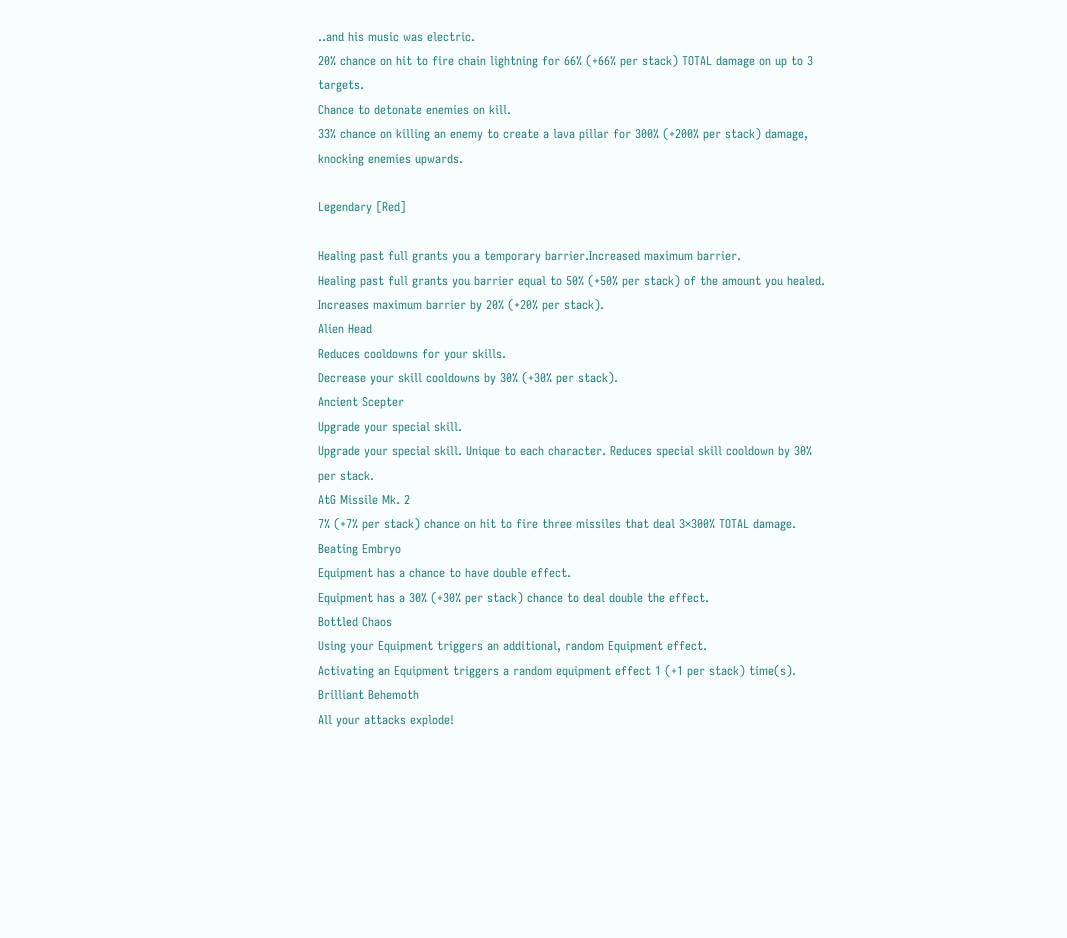..and his music was electric.
20% chance on hit to fire chain lightning for 66% (+66% per stack) TOTAL damage on up to 3 targets.
Chance to detonate enemies on kill.
33% chance on killing an enemy to create a lava pillar for 300% (+200% per stack) damage, knocking enemies upwards.

Legendary [Red]

Healing past full grants you a temporary barrier.Increased maximum barrier.
Healing past full grants you barrier equal to 50% (+50% per stack) of the amount you healed. Increases maximum barrier by 20% (+20% per stack).
Alien Head
Reduces cooldowns for your skills.
Decrease your skill cooldowns by 30% (+30% per stack).
Ancient Scepter
Upgrade your special skill.
Upgrade your special skill. Unique to each character. Reduces special skill cooldown by 30% per stack.
AtG Missile Mk. 2
7% (+7% per stack) chance on hit to fire three missiles that deal 3×300% TOTAL damage.
Beating Embryo
Equipment has a chance to have double effect.
Equipment has a 30% (+30% per stack) chance to deal double the effect.
Bottled Chaos
Using your Equipment triggers an additional, random Equipment effect.
Activating an Equipment triggers a random equipment effect 1 (+1 per stack) time(s).
Brilliant Behemoth
All your attacks explode!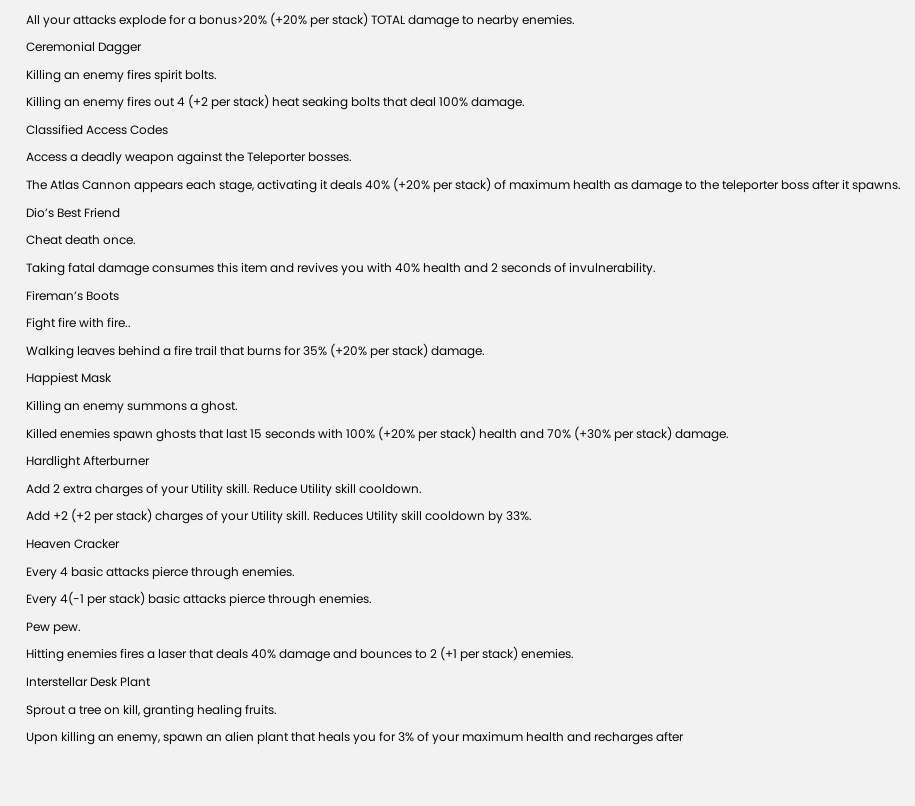All your attacks explode for a bonus>20% (+20% per stack) TOTAL damage to nearby enemies.
Ceremonial Dagger
Killing an enemy fires spirit bolts.
Killing an enemy fires out 4 (+2 per stack) heat seaking bolts that deal 100% damage.
Classified Access Codes
Access a deadly weapon against the Teleporter bosses.
The Atlas Cannon appears each stage, activating it deals 40% (+20% per stack) of maximum health as damage to the teleporter boss after it spawns.
Dio’s Best Friend
Cheat death once.
Taking fatal damage consumes this item and revives you with 40% health and 2 seconds of invulnerability.
Fireman’s Boots
Fight fire with fire..
Walking leaves behind a fire trail that burns for 35% (+20% per stack) damage.
Happiest Mask
Killing an enemy summons a ghost.
Killed enemies spawn ghosts that last 15 seconds with 100% (+20% per stack) health and 70% (+30% per stack) damage.
Hardlight Afterburner
Add 2 extra charges of your Utility skill. Reduce Utility skill cooldown.
Add +2 (+2 per stack) charges of your Utility skill. Reduces Utility skill cooldown by 33%.
Heaven Cracker
Every 4 basic attacks pierce through enemies.
Every 4(-1 per stack) basic attacks pierce through enemies.
Pew pew.
Hitting enemies fires a laser that deals 40% damage and bounces to 2 (+1 per stack) enemies.
Interstellar Desk Plant
Sprout a tree on kill, granting healing fruits.
Upon killing an enemy, spawn an alien plant that heals you for 3% of your maximum health and recharges after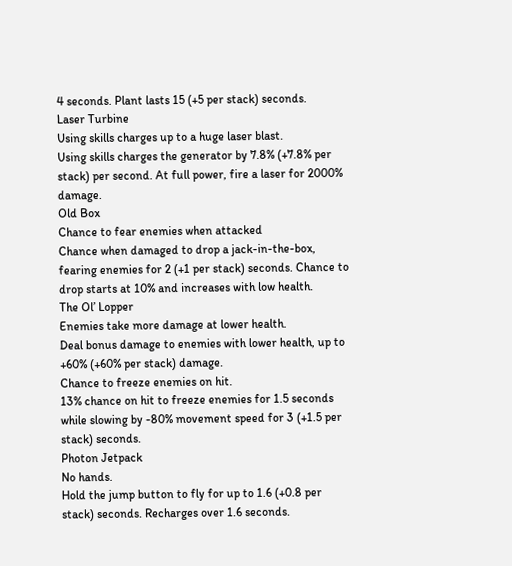4 seconds. Plant lasts 15 (+5 per stack) seconds.
Laser Turbine
Using skills charges up to a huge laser blast.
Using skills charges the generator by 7.8% (+7.8% per stack) per second. At full power, fire a laser for 2000% damage.
Old Box
Chance to fear enemies when attacked
Chance when damaged to drop a jack-in-the-box, fearing enemies for 2 (+1 per stack) seconds. Chance to drop starts at 10% and increases with low health.
The Ol’ Lopper
Enemies take more damage at lower health.
Deal bonus damage to enemies with lower health, up to +60% (+60% per stack) damage.
Chance to freeze enemies on hit.
13% chance on hit to freeze enemies for 1.5 seconds while slowing by -80% movement speed for 3 (+1.5 per stack) seconds.
Photon Jetpack
No hands.
Hold the jump button to fly for up to 1.6 (+0.8 per stack) seconds. Recharges over 1.6 seconds.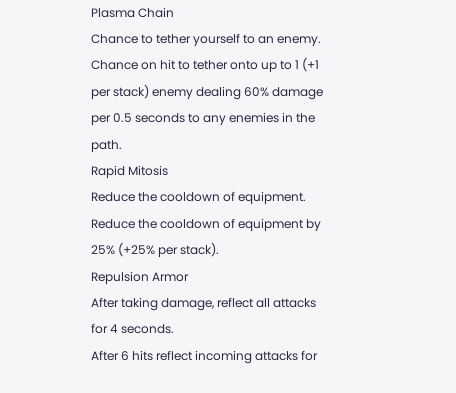Plasma Chain
Chance to tether yourself to an enemy.
Chance on hit to tether onto up to 1 (+1 per stack) enemy dealing 60% damage per 0.5 seconds to any enemies in the path.
Rapid Mitosis
Reduce the cooldown of equipment.
Reduce the cooldown of equipment by 25% (+25% per stack).
Repulsion Armor
After taking damage, reflect all attacks for 4 seconds.
After 6 hits reflect incoming attacks for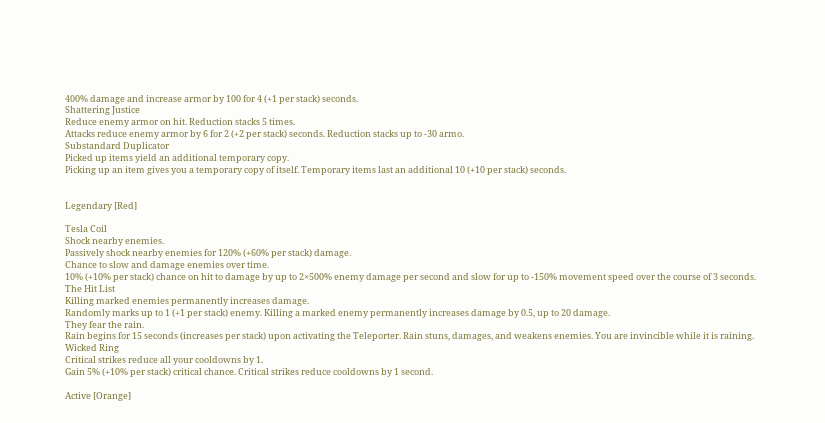400% damage and increase armor by 100 for 4 (+1 per stack) seconds.
Shattering Justice
Reduce enemy armor on hit. Reduction stacks 5 times.
Attacks reduce enemy armor by 6 for 2 (+2 per stack) seconds. Reduction stacks up to -30 armo.
Substandard Duplicator
Picked up items yield an additional temporary copy.
Picking up an item gives you a temporary copy of itself. Temporary items last an additional 10 (+10 per stack) seconds.


Legendary [Red]

Tesla Coil
Shock nearby enemies.
Passively shock nearby enemies for 120% (+60% per stack) damage.
Chance to slow and damage enemies over time.
10% (+10% per stack) chance on hit to damage by up to 2×500% enemy damage per second and slow for up to -150% movement speed over the course of 3 seconds.
The Hit List
Killing marked enemies permanently increases damage.
Randomly marks up to 1 (+1 per stack) enemy. Killing a marked enemy permanently increases damage by 0.5, up to 20 damage.
They fear the rain.
Rain begins for 15 seconds (increases per stack) upon activating the Teleporter. Rain stuns, damages, and weakens enemies. You are invincible while it is raining.
Wicked Ring
Critical strikes reduce all your cooldowns by 1.
Gain 5% (+10% per stack) critical chance. Critical strikes reduce cooldowns by 1 second.

Active [Orange]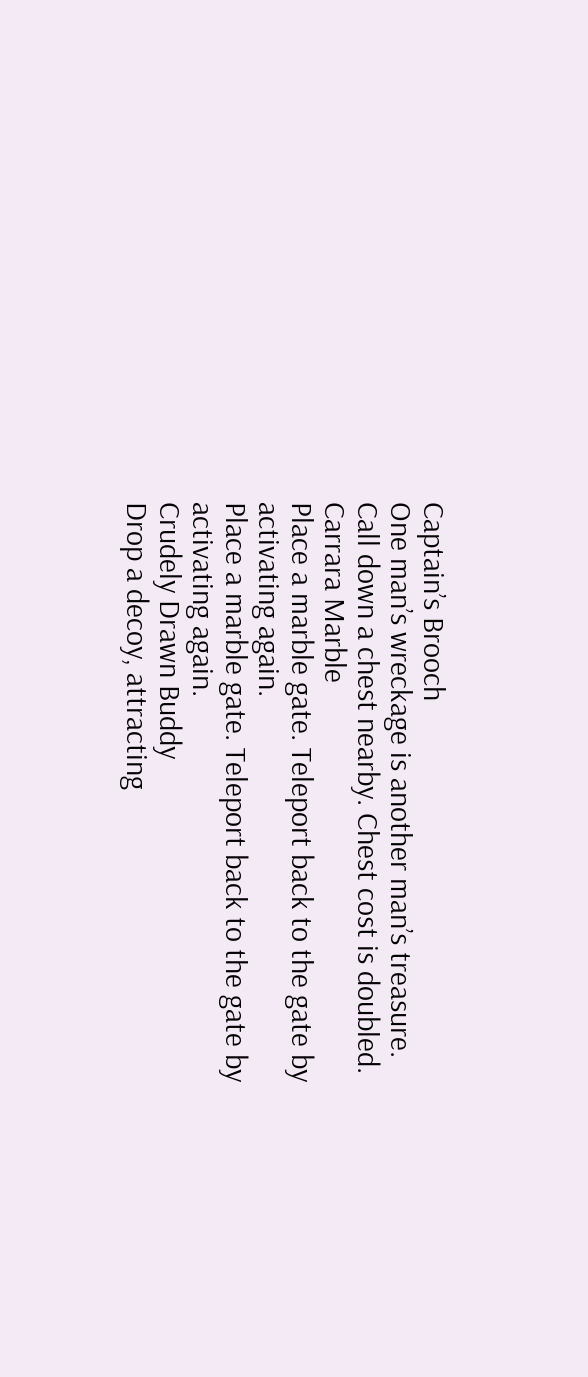Captain’s Brooch
One man’s wreckage is another man’s treasure.
Call down a chest nearby. Chest cost is doubled.
Carrara Marble
Place a marble gate. Teleport back to the gate by activating again.
Place a marble gate. Teleport back to the gate by activating again.
Crudely Drawn Buddy
Drop a decoy, attracting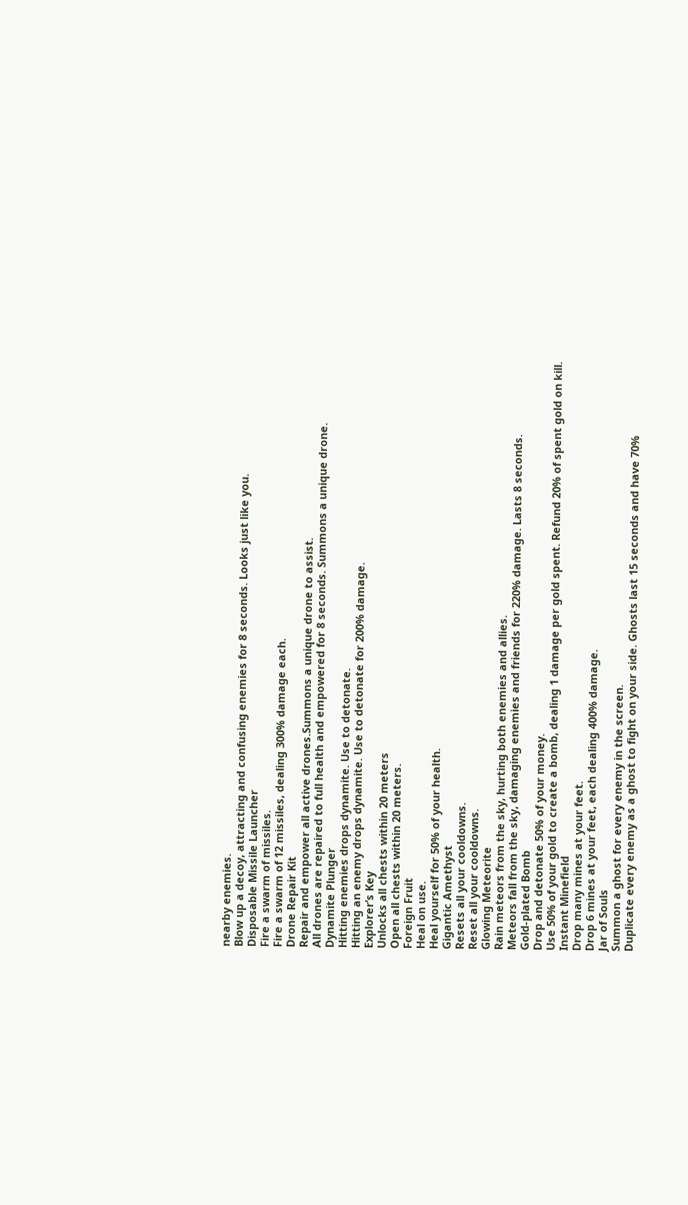nearby enemies.
Blow up a decoy, attracting and confusing enemies for 8 seconds. Looks just like you.
Disposable Missile Launcher
Fire a swarm of missiles.
Fire a swarm of 12 missiles, dealing 300% damage each.
Drone Repair Kit
Repair and empower all active drones.Summons a unique drone to assist.
All drones are repaired to full health and empowered for 8 seconds. Summons a unique drone.
Dynamite Plunger
Hitting enemies drops dynamite. Use to detonate.
Hitting an enemy drops dynamite. Use to detonate for 200% damage.
Explorer’s Key
Unlocks all chests within 20 meters
Open all chests within 20 meters.
Foreign Fruit
Heal on use.
Heal yourself for 50% of your health.
Gigantic Amethyst
Resets all your cooldowns.
Reset all your cooldowns.
Glowing Meteorite
Rain meteors from the sky, hurting both enemies and allies.
Meteors fall from the sky, damaging enemies and friends for 220% damage. Lasts 8 seconds.
Gold-plated Bomb
Drop and detonate 50% of your money.
Use 50% of your gold to create a bomb, dealing 1 damage per gold spent. Refund 20% of spent gold on kill.
Instant Minefield
Drop many mines at your feet.
Drop 6 mines at your feet, each dealing 400% damage.
Jar of Souls
Summon a ghost for every enemy in the screen.
Duplicate every enemy as a ghost to fight on your side. Ghosts last 15 seconds and have 70%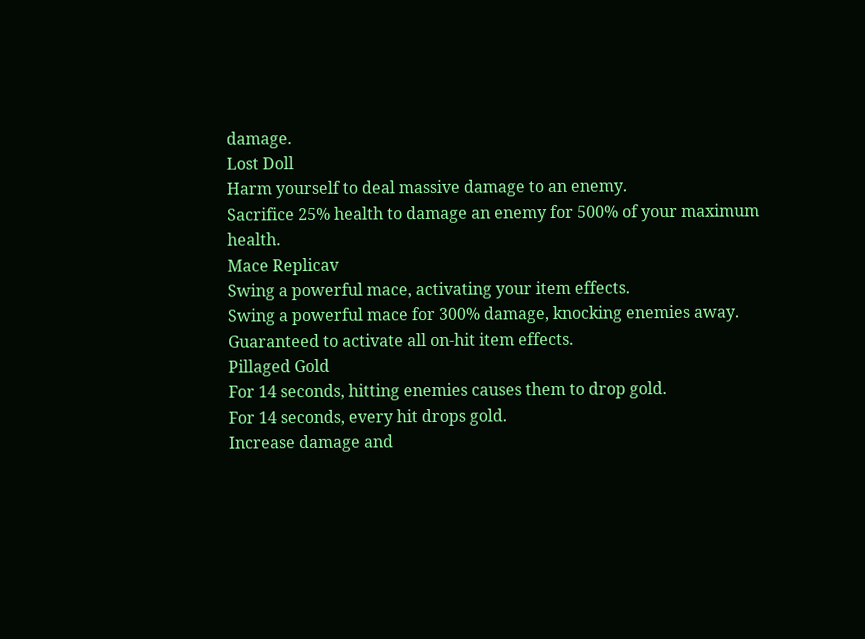damage.
Lost Doll
Harm yourself to deal massive damage to an enemy.
Sacrifice 25% health to damage an enemy for 500% of your maximum health.
Mace Replicav
Swing a powerful mace, activating your item effects.
Swing a powerful mace for 300% damage, knocking enemies away. Guaranteed to activate all on-hit item effects.
Pillaged Gold
For 14 seconds, hitting enemies causes them to drop gold.
For 14 seconds, every hit drops gold.
Increase damage and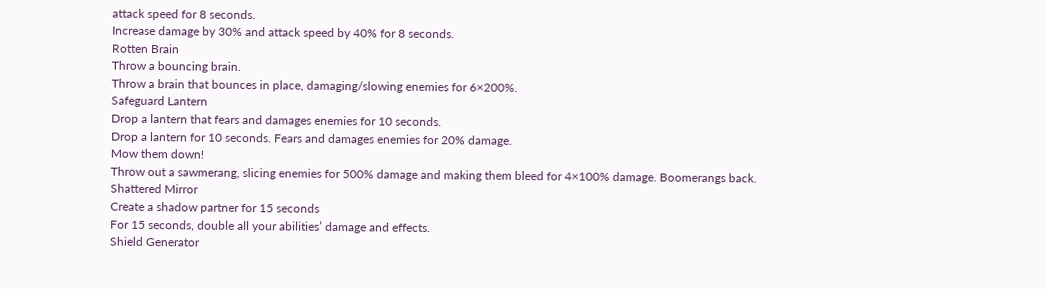attack speed for 8 seconds.
Increase damage by 30% and attack speed by 40% for 8 seconds.
Rotten Brain
Throw a bouncing brain.
Throw a brain that bounces in place, damaging/slowing enemies for 6×200%.
Safeguard Lantern
Drop a lantern that fears and damages enemies for 10 seconds.
Drop a lantern for 10 seconds. Fears and damages enemies for 20% damage.
Mow them down!
Throw out a sawmerang, slicing enemies for 500% damage and making them bleed for 4×100% damage. Boomerangs back.
Shattered Mirror
Create a shadow partner for 15 seconds
For 15 seconds, double all your abilities’ damage and effects.
Shield Generator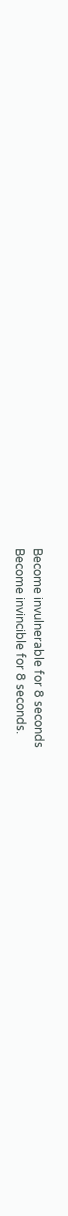Become invulnerable for 8 seconds
Become invincible for 8 seconds.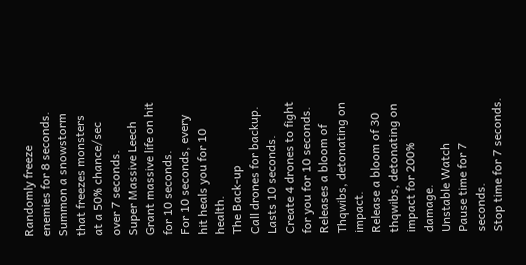Randomly freeze enemies for 8 seconds.
Summon a snowstorm that freezes monsters at a 50% chance/sec over 7 seconds.
Super Massive Leech
Grant massive life on hit for 10 seconds.
For 10 seconds, every hit heals you for 10 health.
The Back-up
Call drones for backup. Lasts 10 seconds.
Create 4 drones to fight for you for 10 seconds.
Releases a bloom of Thqwibs, detonating on impact.
Release a bloom of 30 thqwibs, detonating on impact for 200% damage.
Unstable Watch
Pause time for 7 seconds.
Stop time for 7 seconds.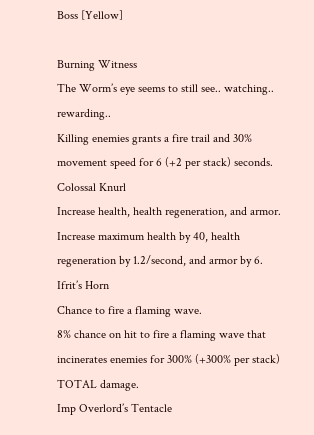Boss [Yellow]

Burning Witness
The Worm’s eye seems to still see.. watching.. rewarding..
Killing enemies grants a fire trail and 30% movement speed for 6 (+2 per stack) seconds.
Colossal Knurl
Increase health, health regeneration, and armor.
Increase maximum health by 40, health regeneration by 1.2/second, and armor by 6.
Ifrit’s Horn
Chance to fire a flaming wave.
8% chance on hit to fire a flaming wave that incinerates enemies for 300% (+300% per stack) TOTAL damage.
Imp Overlord’s Tentacle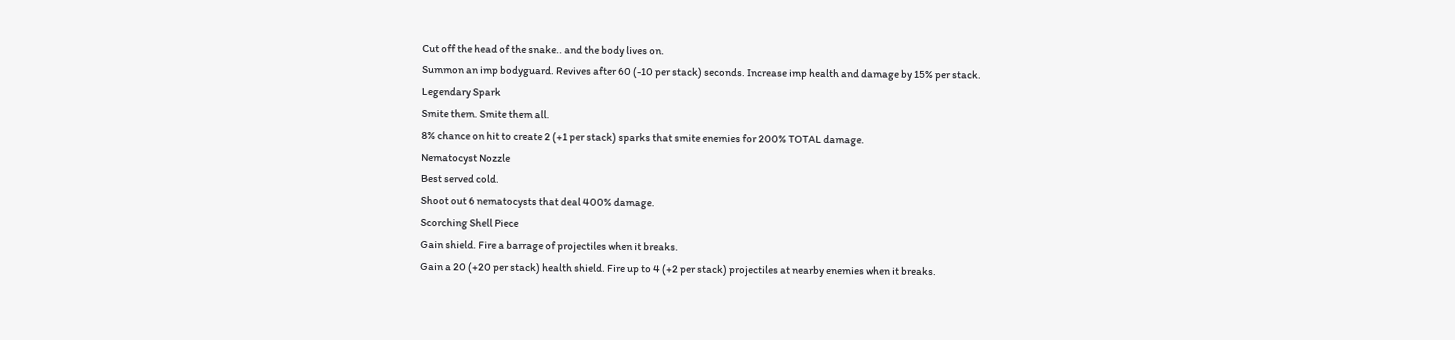Cut off the head of the snake.. and the body lives on.
Summon an imp bodyguard. Revives after 60 (-10 per stack) seconds. Increase imp health and damage by 15% per stack.
Legendary Spark
Smite them. Smite them all.
8% chance on hit to create 2 (+1 per stack) sparks that smite enemies for 200% TOTAL damage.
Nematocyst Nozzle
Best served cold.
Shoot out 6 nematocysts that deal 400% damage.
Scorching Shell Piece
Gain shield. Fire a barrage of projectiles when it breaks.
Gain a 20 (+20 per stack) health shield. Fire up to 4 (+2 per stack) projectiles at nearby enemies when it breaks.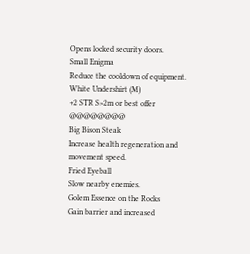Opens locked security doors.
Small Enigma
Reduce the cooldown of equipment.
White Undershirt (M)
+2 STR S>2m or best offer @@@@@@@@
Big Bison Steak
Increase health regeneration and movement speed.
Fried Eyeball
Slow nearby enemies.
Golem Essence on the Rocks
Gain barrier and increased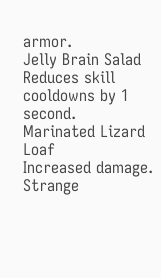armor.
Jelly Brain Salad
Reduces skill cooldowns by 1 second.
Marinated Lizard Loaf
Increased damage.
Strange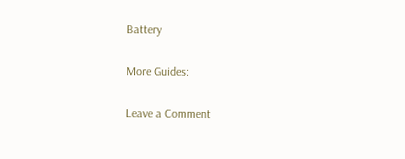Battery

More Guides:

Leave a Comment